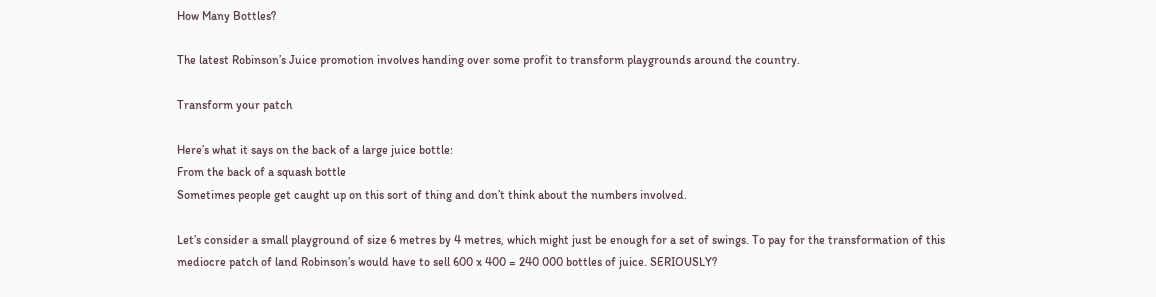How Many Bottles?

The latest Robinson’s Juice promotion involves handing over some profit to transform playgrounds around the country.

Transform your patch

Here’s what it says on the back of a large juice bottle:
From the back of a squash bottle
Sometimes people get caught up on this sort of thing and don’t think about the numbers involved.

Let’s consider a small playground of size 6 metres by 4 metres, which might just be enough for a set of swings. To pay for the transformation of this mediocre patch of land Robinson’s would have to sell 600 x 400 = 240 000 bottles of juice. SERIOUSLY?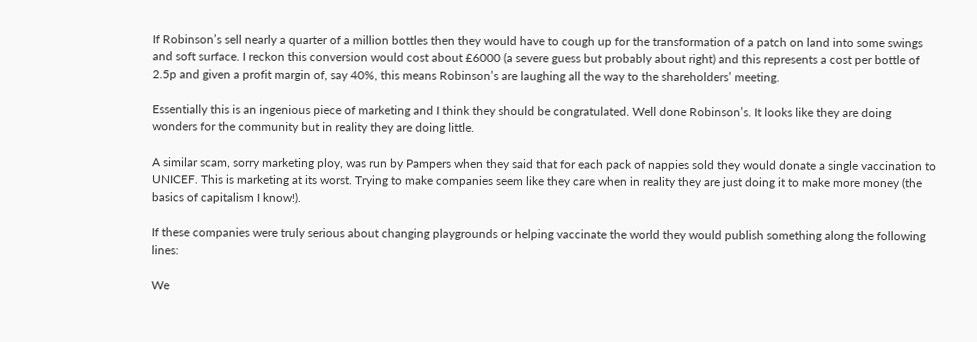If Robinson’s sell nearly a quarter of a million bottles then they would have to cough up for the transformation of a patch on land into some swings and soft surface. I reckon this conversion would cost about £6000 (a severe guess but probably about right) and this represents a cost per bottle of 2.5p and given a profit margin of, say 40%, this means Robinson’s are laughing all the way to the shareholders’ meeting.

Essentially this is an ingenious piece of marketing and I think they should be congratulated. Well done Robinson’s. It looks like they are doing wonders for the community but in reality they are doing little.

A similar scam, sorry marketing ploy, was run by Pampers when they said that for each pack of nappies sold they would donate a single vaccination to UNICEF. This is marketing at its worst. Trying to make companies seem like they care when in reality they are just doing it to make more money (the basics of capitalism I know!).

If these companies were truly serious about changing playgrounds or helping vaccinate the world they would publish something along the following lines:

We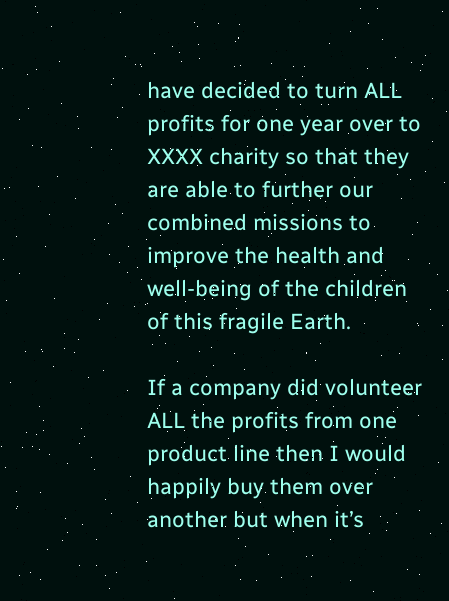have decided to turn ALL profits for one year over to XXXX charity so that they are able to further our combined missions to improve the health and well-being of the children of this fragile Earth.

If a company did volunteer ALL the profits from one product line then I would happily buy them over another but when it’s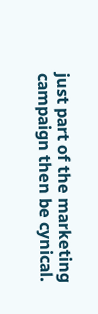just part of the marketing campaign then be cynical.